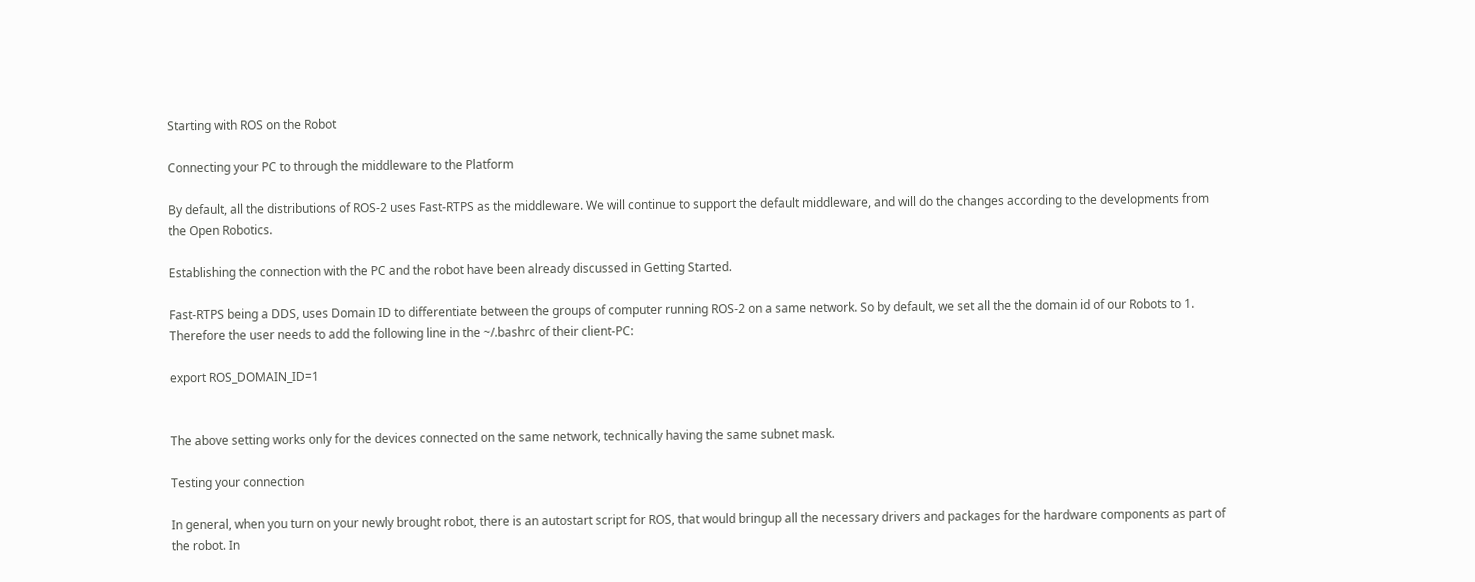Starting with ROS on the Robot

Connecting your PC to through the middleware to the Platform

By default, all the distributions of ROS-2 uses Fast-RTPS as the middleware. We will continue to support the default middleware, and will do the changes according to the developments from the Open Robotics.

Establishing the connection with the PC and the robot have been already discussed in Getting Started.

Fast-RTPS being a DDS, uses Domain ID to differentiate between the groups of computer running ROS-2 on a same network. So by default, we set all the the domain id of our Robots to 1. Therefore the user needs to add the following line in the ~/.bashrc of their client-PC:

export ROS_DOMAIN_ID=1


The above setting works only for the devices connected on the same network, technically having the same subnet mask.

Testing your connection

In general, when you turn on your newly brought robot, there is an autostart script for ROS, that would bringup all the necessary drivers and packages for the hardware components as part of the robot. In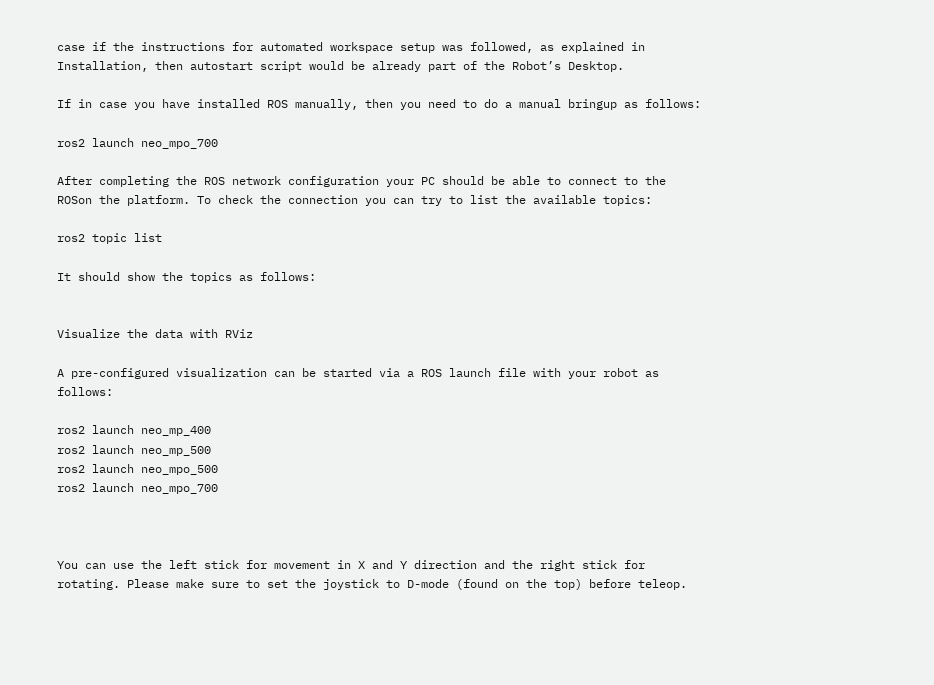case if the instructions for automated workspace setup was followed, as explained in Installation, then autostart script would be already part of the Robot’s Desktop.

If in case you have installed ROS manually, then you need to do a manual bringup as follows:

ros2 launch neo_mpo_700

After completing the ROS network configuration your PC should be able to connect to the ROSon the platform. To check the connection you can try to list the available topics:

ros2 topic list

It should show the topics as follows:


Visualize the data with RViz

A pre-configured visualization can be started via a ROS launch file with your robot as follows:

ros2 launch neo_mp_400
ros2 launch neo_mp_500
ros2 launch neo_mpo_500
ros2 launch neo_mpo_700



You can use the left stick for movement in X and Y direction and the right stick for rotating. Please make sure to set the joystick to D-mode (found on the top) before teleop.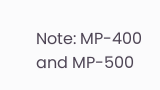Note: MP-400 and MP-500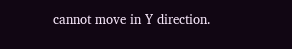cannot move in Y direction.